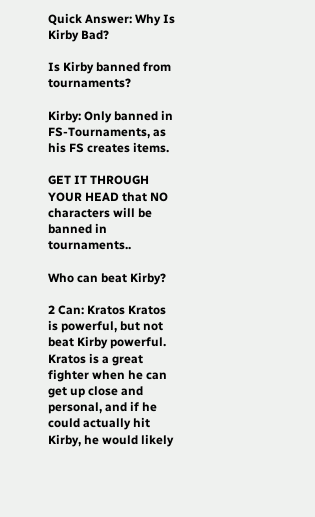Quick Answer: Why Is Kirby Bad?

Is Kirby banned from tournaments?

Kirby: Only banned in FS-Tournaments, as his FS creates items.

GET IT THROUGH YOUR HEAD that NO characters will be banned in tournaments..

Who can beat Kirby?

2 Can: Kratos Kratos is powerful, but not beat Kirby powerful. Kratos is a great fighter when he can get up close and personal, and if he could actually hit Kirby, he would likely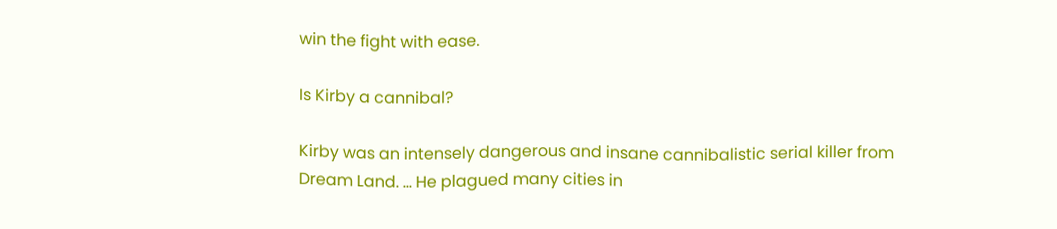win the fight with ease.

Is Kirby a cannibal?

Kirby was an intensely dangerous and insane cannibalistic serial killer from Dream Land. … He plagued many cities in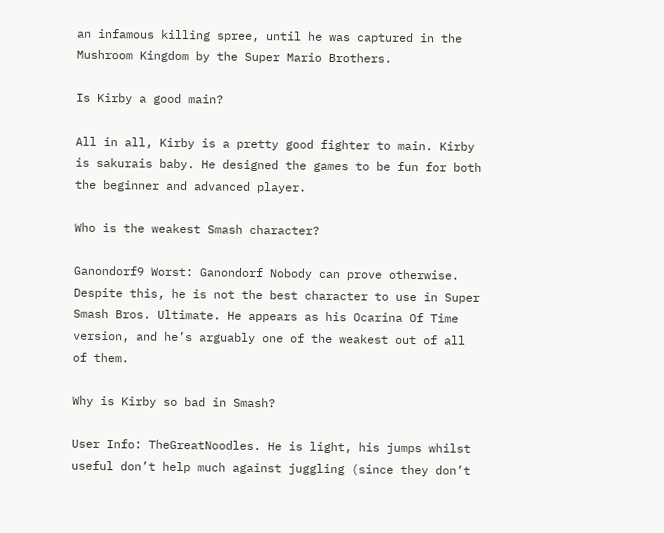an infamous killing spree, until he was captured in the Mushroom Kingdom by the Super Mario Brothers.

Is Kirby a good main?

All in all, Kirby is a pretty good fighter to main. Kirby is sakurais baby. He designed the games to be fun for both the beginner and advanced player.

Who is the weakest Smash character?

Ganondorf9 Worst: Ganondorf Nobody can prove otherwise. Despite this, he is not the best character to use in Super Smash Bros. Ultimate. He appears as his Ocarina Of Time version, and he’s arguably one of the weakest out of all of them.

Why is Kirby so bad in Smash?

User Info: TheGreatNoodles. He is light, his jumps whilst useful don’t help much against juggling (since they don’t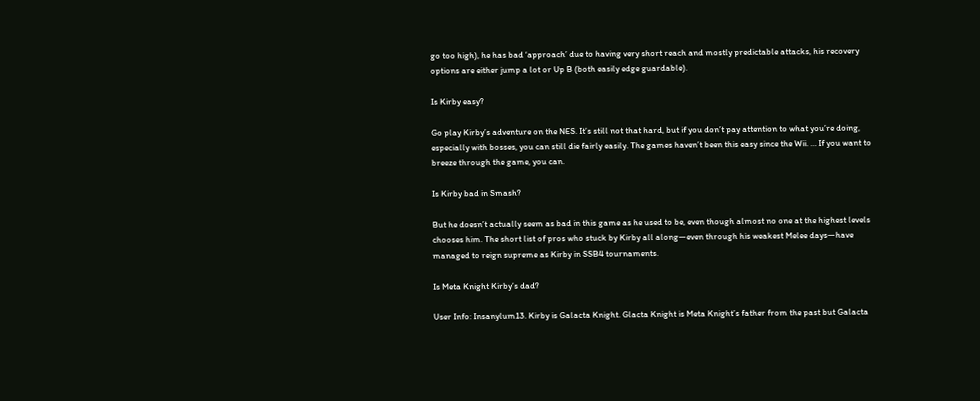go too high), he has bad ‘approach’ due to having very short reach and mostly predictable attacks, his recovery options are either jump a lot or Up B (both easily edge guardable).

Is Kirby easy?

Go play Kirby’s adventure on the NES. It’s still not that hard, but if you don’t pay attention to what you’re doing, especially with bosses, you can still die fairly easily. The games haven’t been this easy since the Wii. … If you want to breeze through the game, you can.

Is Kirby bad in Smash?

But he doesn’t actually seem as bad in this game as he used to be, even though almost no one at the highest levels chooses him. The short list of pros who stuck by Kirby all along—even through his weakest Melee days—have managed to reign supreme as Kirby in SSB4 tournaments.

Is Meta Knight Kirby’s dad?

User Info: Insanylum13. Kirby is Galacta Knight. Glacta Knight is Meta Knight’s father from the past but Galacta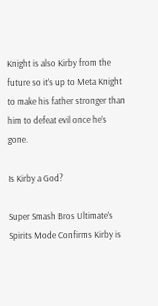Knight is also Kirby from the future so it’s up to Meta Knight to make his father stronger than him to defeat evil once he’s gone.

Is Kirby a God?

Super Smash Bros Ultimate’s Spirits Mode Confirms Kirby is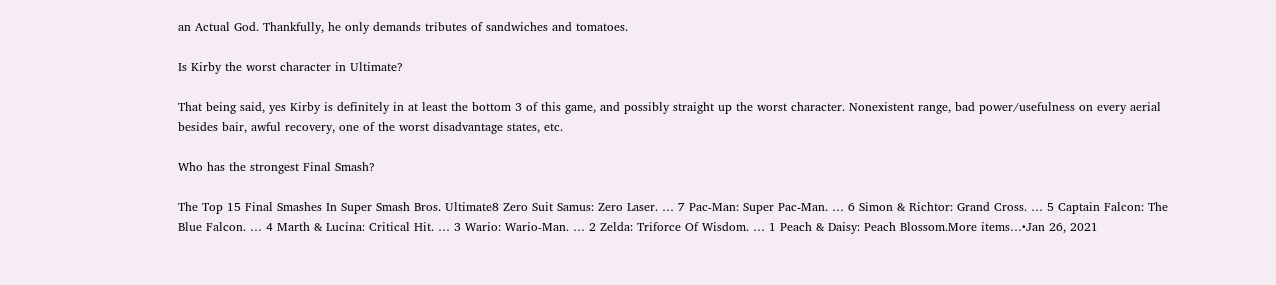an Actual God. Thankfully, he only demands tributes of sandwiches and tomatoes.

Is Kirby the worst character in Ultimate?

That being said, yes Kirby is definitely in at least the bottom 3 of this game, and possibly straight up the worst character. Nonexistent range, bad power/usefulness on every aerial besides bair, awful recovery, one of the worst disadvantage states, etc.

Who has the strongest Final Smash?

The Top 15 Final Smashes In Super Smash Bros. Ultimate8 Zero Suit Samus: Zero Laser. … 7 Pac-Man: Super Pac-Man. … 6 Simon & Richtor: Grand Cross. … 5 Captain Falcon: The Blue Falcon. … 4 Marth & Lucina: Critical Hit. … 3 Wario: Wario-Man. … 2 Zelda: Triforce Of Wisdom. … 1 Peach & Daisy: Peach Blossom.More items…•Jan 26, 2021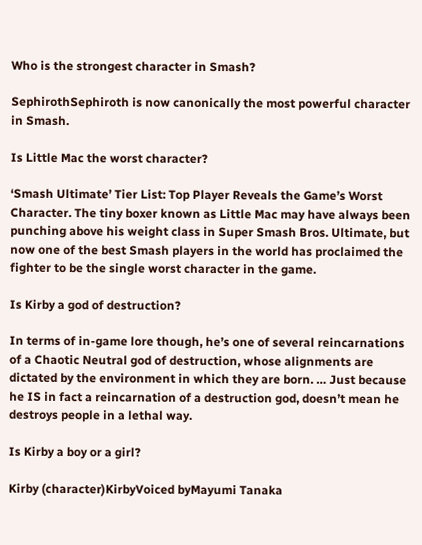Who is the strongest character in Smash?

SephirothSephiroth is now canonically the most powerful character in Smash.

Is Little Mac the worst character?

‘Smash Ultimate’ Tier List: Top Player Reveals the Game’s Worst Character. The tiny boxer known as Little Mac may have always been punching above his weight class in Super Smash Bros. Ultimate, but now one of the best Smash players in the world has proclaimed the fighter to be the single worst character in the game.

Is Kirby a god of destruction?

In terms of in-game lore though, he’s one of several reincarnations of a Chaotic Neutral god of destruction, whose alignments are dictated by the environment in which they are born. … Just because he IS in fact a reincarnation of a destruction god, doesn’t mean he destroys people in a lethal way.

Is Kirby a boy or a girl?

Kirby (character)KirbyVoiced byMayumi Tanaka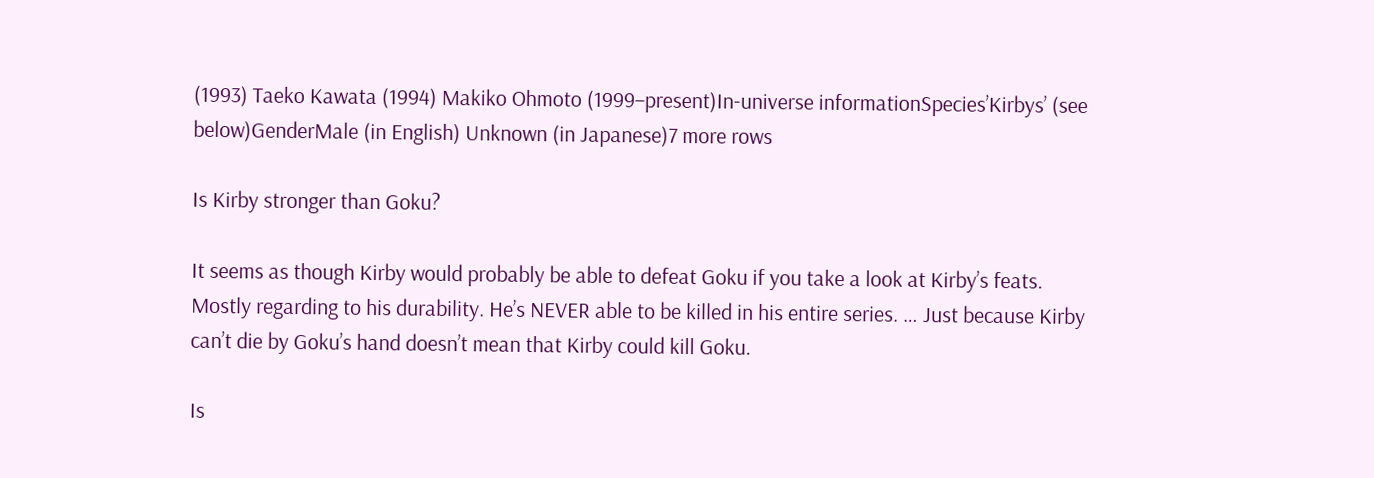(1993) Taeko Kawata (1994) Makiko Ohmoto (1999–present)In-universe informationSpecies’Kirbys’ (see below)GenderMale (in English) Unknown (in Japanese)7 more rows

Is Kirby stronger than Goku?

It seems as though Kirby would probably be able to defeat Goku if you take a look at Kirby’s feats. Mostly regarding to his durability. He’s NEVER able to be killed in his entire series. … Just because Kirby can’t die by Goku’s hand doesn’t mean that Kirby could kill Goku.

Is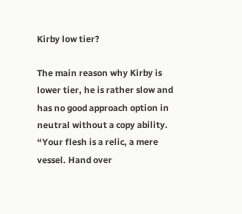Kirby low tier?

The main reason why Kirby is lower tier, he is rather slow and has no good approach option in neutral without a copy ability. “Your flesh is a relic, a mere vessel. Hand over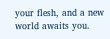your flesh, and a new world awaits you.